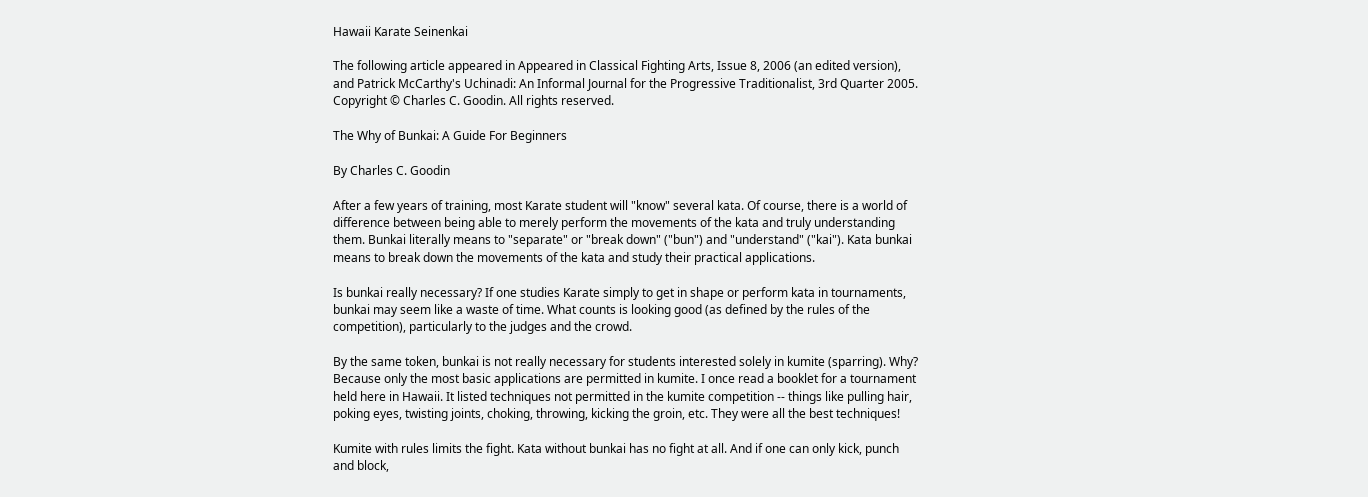Hawaii Karate Seinenkai

The following article appeared in Appeared in Classical Fighting Arts, Issue 8, 2006 (an edited version), and Patrick McCarthy's Uchinadi: An Informal Journal for the Progressive Traditionalist, 3rd Quarter 2005. Copyright © Charles C. Goodin. All rights reserved.

The Why of Bunkai: A Guide For Beginners

By Charles C. Goodin

After a few years of training, most Karate student will "know" several kata. Of course, there is a world of difference between being able to merely perform the movements of the kata and truly understanding them. Bunkai literally means to "separate" or "break down" ("bun") and "understand" ("kai"). Kata bunkai means to break down the movements of the kata and study their practical applications.

Is bunkai really necessary? If one studies Karate simply to get in shape or perform kata in tournaments, bunkai may seem like a waste of time. What counts is looking good (as defined by the rules of the competition), particularly to the judges and the crowd.

By the same token, bunkai is not really necessary for students interested solely in kumite (sparring). Why? Because only the most basic applications are permitted in kumite. I once read a booklet for a tournament held here in Hawaii. It listed techniques not permitted in the kumite competition -- things like pulling hair, poking eyes, twisting joints, choking, throwing, kicking the groin, etc. They were all the best techniques!

Kumite with rules limits the fight. Kata without bunkai has no fight at all. And if one can only kick, punch and block,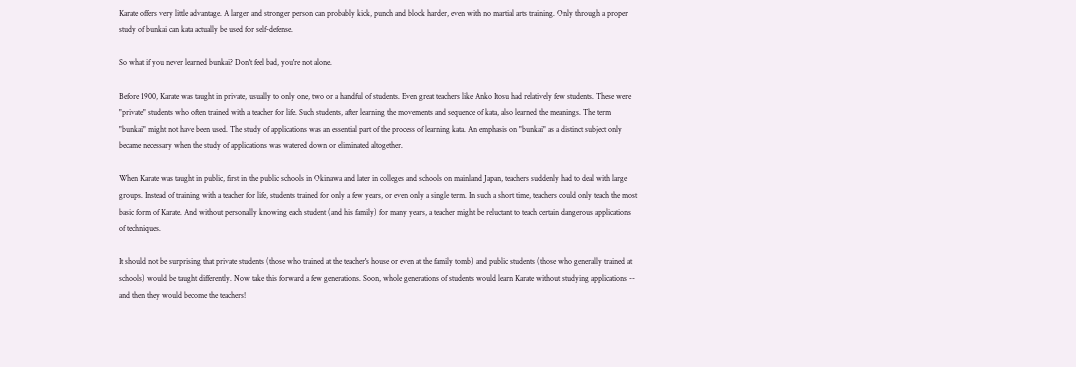Karate offers very little advantage. A larger and stronger person can probably kick, punch and block harder, even with no martial arts training. Only through a proper study of bunkai can kata actually be used for self-defense.

So what if you never learned bunkai? Don't feel bad, you're not alone.

Before 1900, Karate was taught in private, usually to only one, two or a handful of students. Even great teachers like Anko Itosu had relatively few students. These were "private" students who often trained with a teacher for life. Such students, after learning the movements and sequence of kata, also learned the meanings. The term "bunkai" might not have been used. The study of applications was an essential part of the process of learning kata. An emphasis on "bunkai" as a distinct subject only became necessary when the study of applications was watered down or eliminated altogether.

When Karate was taught in public, first in the public schools in Okinawa and later in colleges and schools on mainland Japan, teachers suddenly had to deal with large groups. Instead of training with a teacher for life, students trained for only a few years, or even only a single term. In such a short time, teachers could only teach the most basic form of Karate. And without personally knowing each student (and his family) for many years, a teacher might be reluctant to teach certain dangerous applications of techniques.

It should not be surprising that private students (those who trained at the teacher's house or even at the family tomb) and public students (those who generally trained at schools) would be taught differently. Now take this forward a few generations. Soon, whole generations of students would learn Karate without studying applications -- and then they would become the teachers!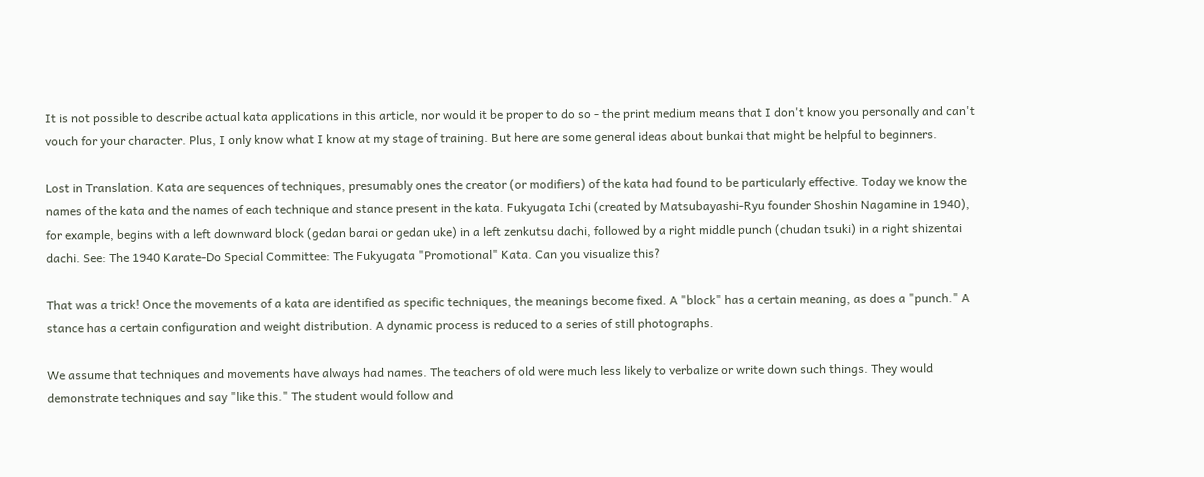It is not possible to describe actual kata applications in this article, nor would it be proper to do so - the print medium means that I don't know you personally and can't vouch for your character. Plus, I only know what I know at my stage of training. But here are some general ideas about bunkai that might be helpful to beginners.

Lost in Translation. Kata are sequences of techniques, presumably ones the creator (or modifiers) of the kata had found to be particularly effective. Today we know the names of the kata and the names of each technique and stance present in the kata. Fukyugata Ichi (created by Matsubayashi-Ryu founder Shoshin Nagamine in 1940), for example, begins with a left downward block (gedan barai or gedan uke) in a left zenkutsu dachi, followed by a right middle punch (chudan tsuki) in a right shizentai dachi. See: The 1940 Karate-Do Special Committee: The Fukyugata "Promotional" Kata. Can you visualize this?

That was a trick! Once the movements of a kata are identified as specific techniques, the meanings become fixed. A "block" has a certain meaning, as does a "punch." A stance has a certain configuration and weight distribution. A dynamic process is reduced to a series of still photographs.

We assume that techniques and movements have always had names. The teachers of old were much less likely to verbalize or write down such things. They would demonstrate techniques and say "like this." The student would follow and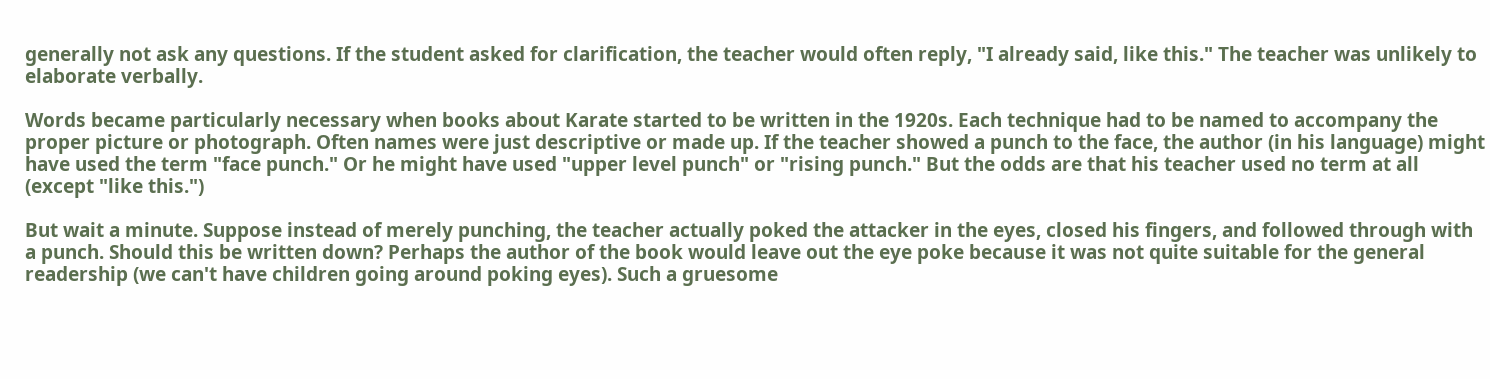generally not ask any questions. If the student asked for clarification, the teacher would often reply, "I already said, like this." The teacher was unlikely to elaborate verbally.

Words became particularly necessary when books about Karate started to be written in the 1920s. Each technique had to be named to accompany the proper picture or photograph. Often names were just descriptive or made up. If the teacher showed a punch to the face, the author (in his language) might have used the term "face punch." Or he might have used "upper level punch" or "rising punch." But the odds are that his teacher used no term at all (except "like this.")

But wait a minute. Suppose instead of merely punching, the teacher actually poked the attacker in the eyes, closed his fingers, and followed through with a punch. Should this be written down? Perhaps the author of the book would leave out the eye poke because it was not quite suitable for the general readership (we can't have children going around poking eyes). Such a gruesome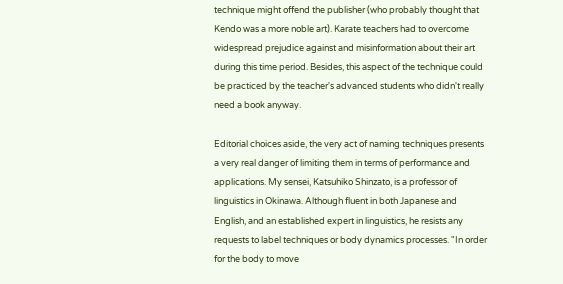technique might offend the publisher (who probably thought that Kendo was a more noble art). Karate teachers had to overcome widespread prejudice against and misinformation about their art during this time period. Besides, this aspect of the technique could be practiced by the teacher's advanced students who didn't really need a book anyway.

Editorial choices aside, the very act of naming techniques presents a very real danger of limiting them in terms of performance and applications. My sensei, Katsuhiko Shinzato, is a professor of linguistics in Okinawa. Although fluent in both Japanese and English, and an established expert in linguistics, he resists any requests to label techniques or body dynamics processes. "In order for the body to move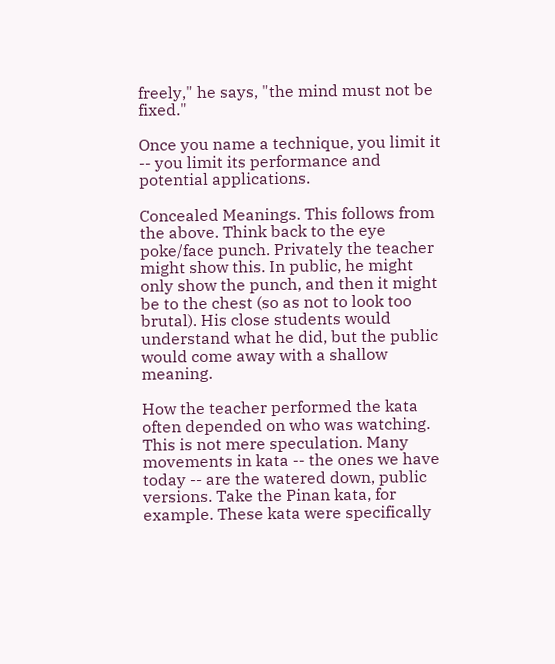freely," he says, "the mind must not be fixed."

Once you name a technique, you limit it -- you limit its performance and potential applications.

Concealed Meanings. This follows from the above. Think back to the eye poke/face punch. Privately the teacher might show this. In public, he might only show the punch, and then it might be to the chest (so as not to look too brutal). His close students would understand what he did, but the public would come away with a shallow meaning.

How the teacher performed the kata often depended on who was watching. This is not mere speculation. Many movements in kata -- the ones we have today -- are the watered down, public versions. Take the Pinan kata, for example. These kata were specifically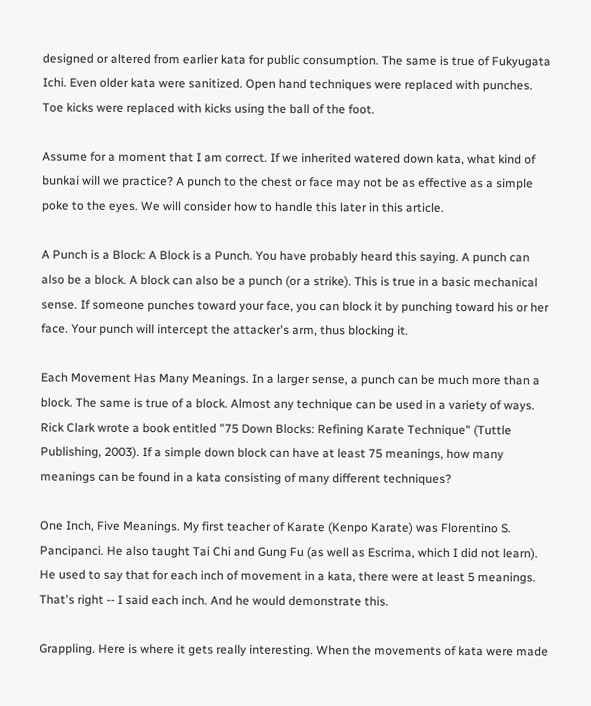designed or altered from earlier kata for public consumption. The same is true of Fukyugata Ichi. Even older kata were sanitized. Open hand techniques were replaced with punches. Toe kicks were replaced with kicks using the ball of the foot.

Assume for a moment that I am correct. If we inherited watered down kata, what kind of bunkai will we practice? A punch to the chest or face may not be as effective as a simple poke to the eyes. We will consider how to handle this later in this article.

A Punch is a Block: A Block is a Punch. You have probably heard this saying. A punch can also be a block. A block can also be a punch (or a strike). This is true in a basic mechanical sense. If someone punches toward your face, you can block it by punching toward his or her face. Your punch will intercept the attacker's arm, thus blocking it.

Each Movement Has Many Meanings. In a larger sense, a punch can be much more than a block. The same is true of a block. Almost any technique can be used in a variety of ways. Rick Clark wrote a book entitled "75 Down Blocks: Refining Karate Technique" (Tuttle Publishing, 2003). If a simple down block can have at least 75 meanings, how many meanings can be found in a kata consisting of many different techniques?

One Inch, Five Meanings. My first teacher of Karate (Kenpo Karate) was Florentino S. Pancipanci. He also taught Tai Chi and Gung Fu (as well as Escrima, which I did not learn). He used to say that for each inch of movement in a kata, there were at least 5 meanings. That's right -- I said each inch. And he would demonstrate this.

Grappling. Here is where it gets really interesting. When the movements of kata were made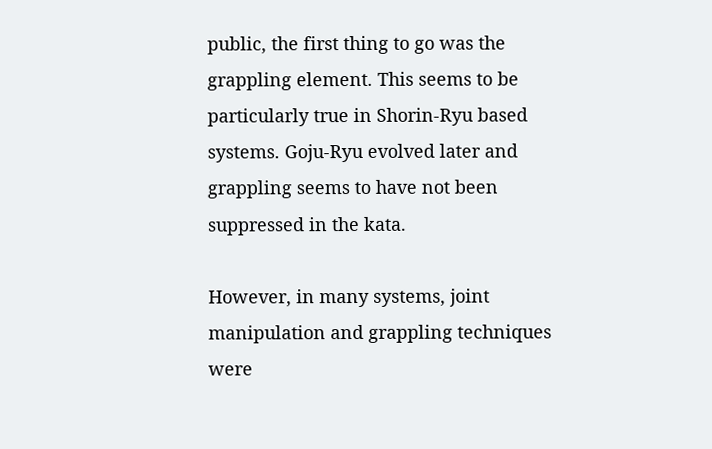public, the first thing to go was the grappling element. This seems to be particularly true in Shorin-Ryu based systems. Goju-Ryu evolved later and grappling seems to have not been suppressed in the kata.

However, in many systems, joint manipulation and grappling techniques were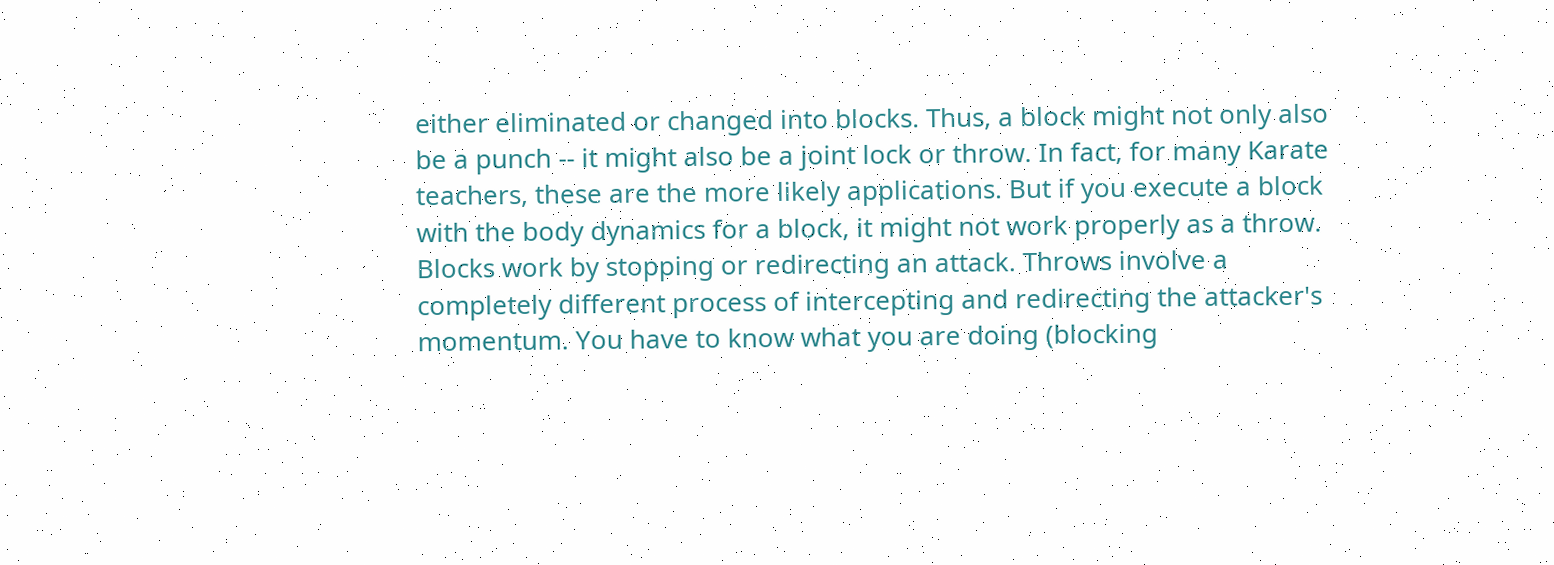either eliminated or changed into blocks. Thus, a block might not only also be a punch -- it might also be a joint lock or throw. In fact, for many Karate teachers, these are the more likely applications. But if you execute a block with the body dynamics for a block, it might not work properly as a throw. Blocks work by stopping or redirecting an attack. Throws involve a completely different process of intercepting and redirecting the attacker's momentum. You have to know what you are doing (blocking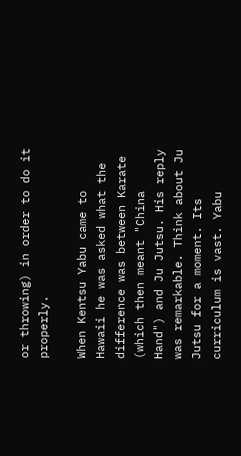or throwing) in order to do it properly.

When Kentsu Yabu came to Hawaii he was asked what the difference was between Karate (which then meant "China Hand") and Ju Jutsu. His reply was remarkable. Think about Ju Jutsu for a moment. Its curriculum is vast. Yabu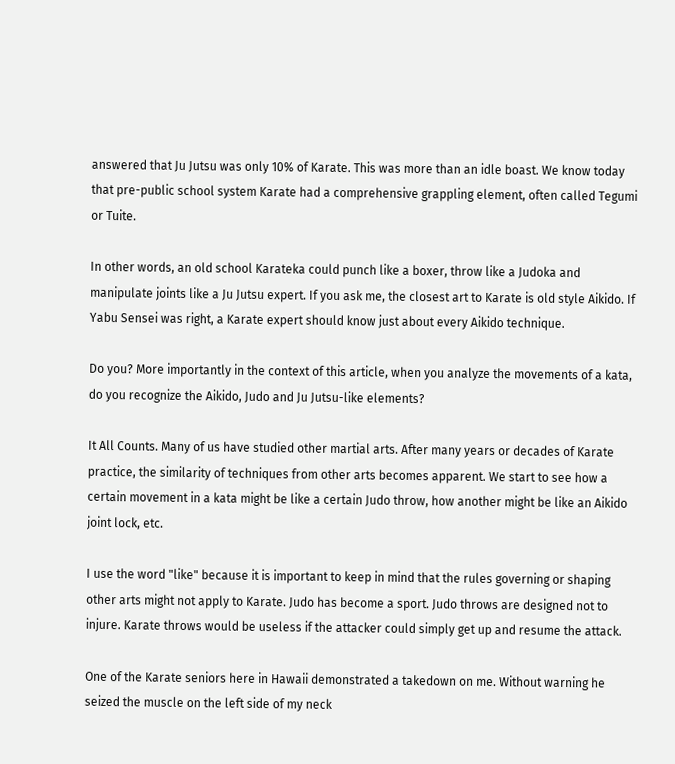answered that Ju Jutsu was only 10% of Karate. This was more than an idle boast. We know today that pre-public school system Karate had a comprehensive grappling element, often called Tegumi or Tuite.

In other words, an old school Karateka could punch like a boxer, throw like a Judoka and manipulate joints like a Ju Jutsu expert. If you ask me, the closest art to Karate is old style Aikido. If Yabu Sensei was right, a Karate expert should know just about every Aikido technique.

Do you? More importantly in the context of this article, when you analyze the movements of a kata, do you recognize the Aikido, Judo and Ju Jutsu-like elements?

It All Counts. Many of us have studied other martial arts. After many years or decades of Karate practice, the similarity of techniques from other arts becomes apparent. We start to see how a certain movement in a kata might be like a certain Judo throw, how another might be like an Aikido joint lock, etc.

I use the word "like" because it is important to keep in mind that the rules governing or shaping other arts might not apply to Karate. Judo has become a sport. Judo throws are designed not to injure. Karate throws would be useless if the attacker could simply get up and resume the attack.

One of the Karate seniors here in Hawaii demonstrated a takedown on me. Without warning he seized the muscle on the left side of my neck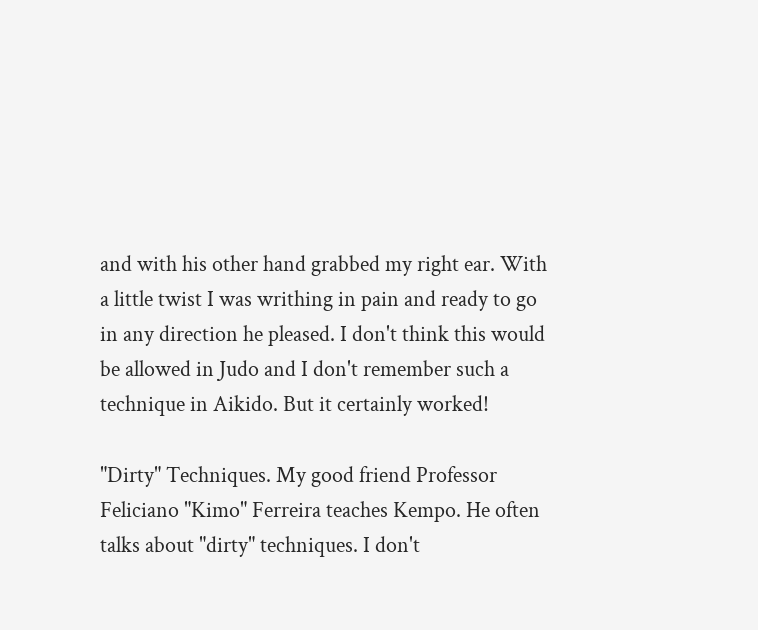and with his other hand grabbed my right ear. With a little twist I was writhing in pain and ready to go in any direction he pleased. I don't think this would be allowed in Judo and I don't remember such a technique in Aikido. But it certainly worked!

"Dirty" Techniques. My good friend Professor Feliciano "Kimo" Ferreira teaches Kempo. He often talks about "dirty" techniques. I don't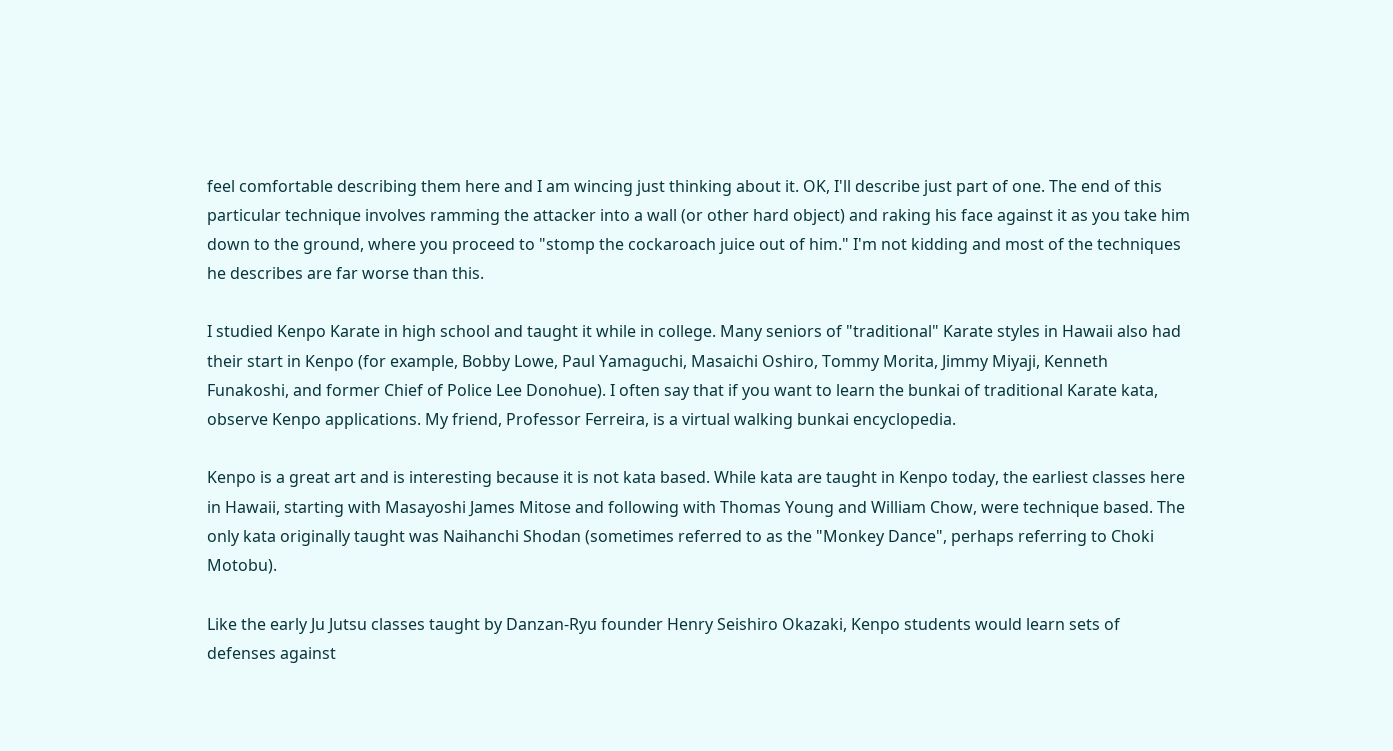feel comfortable describing them here and I am wincing just thinking about it. OK, I'll describe just part of one. The end of this particular technique involves ramming the attacker into a wall (or other hard object) and raking his face against it as you take him down to the ground, where you proceed to "stomp the cockaroach juice out of him." I'm not kidding and most of the techniques he describes are far worse than this.

I studied Kenpo Karate in high school and taught it while in college. Many seniors of "traditional" Karate styles in Hawaii also had their start in Kenpo (for example, Bobby Lowe, Paul Yamaguchi, Masaichi Oshiro, Tommy Morita, Jimmy Miyaji, Kenneth Funakoshi, and former Chief of Police Lee Donohue). I often say that if you want to learn the bunkai of traditional Karate kata, observe Kenpo applications. My friend, Professor Ferreira, is a virtual walking bunkai encyclopedia.

Kenpo is a great art and is interesting because it is not kata based. While kata are taught in Kenpo today, the earliest classes here in Hawaii, starting with Masayoshi James Mitose and following with Thomas Young and William Chow, were technique based. The only kata originally taught was Naihanchi Shodan (sometimes referred to as the "Monkey Dance", perhaps referring to Choki Motobu).

Like the early Ju Jutsu classes taught by Danzan-Ryu founder Henry Seishiro Okazaki, Kenpo students would learn sets of defenses against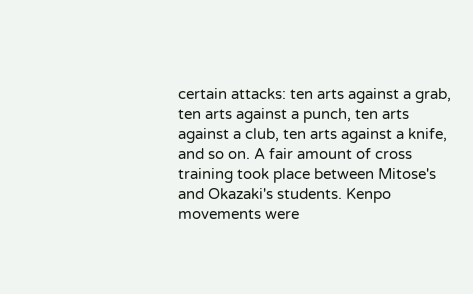certain attacks: ten arts against a grab, ten arts against a punch, ten arts against a club, ten arts against a knife, and so on. A fair amount of cross training took place between Mitose's and Okazaki's students. Kenpo movements were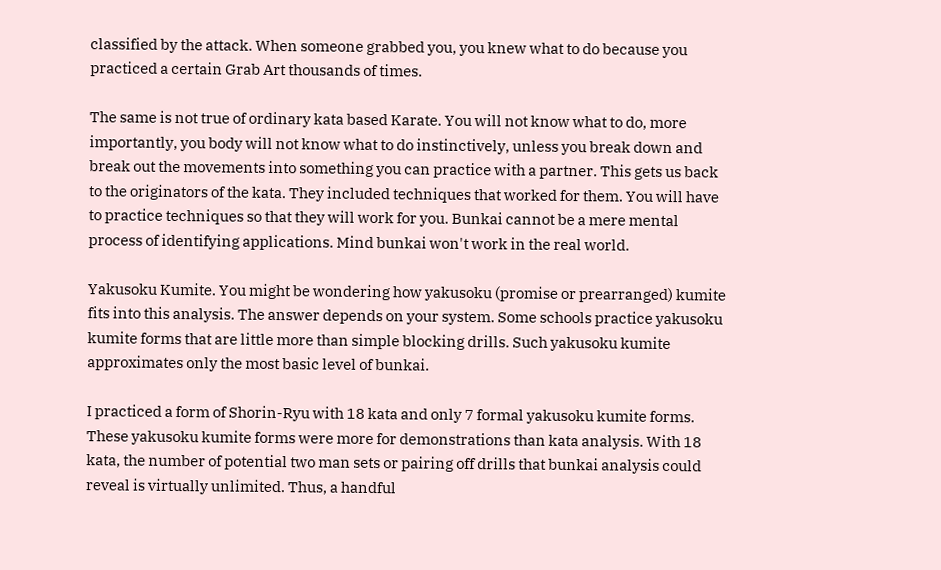classified by the attack. When someone grabbed you, you knew what to do because you practiced a certain Grab Art thousands of times.

The same is not true of ordinary kata based Karate. You will not know what to do, more importantly, you body will not know what to do instinctively, unless you break down and break out the movements into something you can practice with a partner. This gets us back to the originators of the kata. They included techniques that worked for them. You will have to practice techniques so that they will work for you. Bunkai cannot be a mere mental process of identifying applications. Mind bunkai won't work in the real world.

Yakusoku Kumite. You might be wondering how yakusoku (promise or prearranged) kumite fits into this analysis. The answer depends on your system. Some schools practice yakusoku kumite forms that are little more than simple blocking drills. Such yakusoku kumite approximates only the most basic level of bunkai.

I practiced a form of Shorin-Ryu with 18 kata and only 7 formal yakusoku kumite forms. These yakusoku kumite forms were more for demonstrations than kata analysis. With 18 kata, the number of potential two man sets or pairing off drills that bunkai analysis could reveal is virtually unlimited. Thus, a handful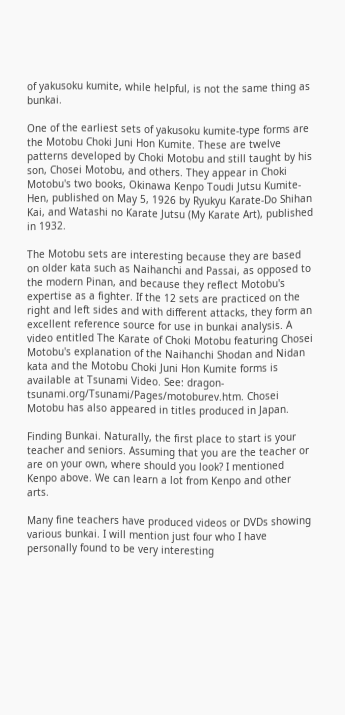of yakusoku kumite, while helpful, is not the same thing as bunkai.

One of the earliest sets of yakusoku kumite-type forms are the Motobu Choki Juni Hon Kumite. These are twelve patterns developed by Choki Motobu and still taught by his son, Chosei Motobu, and others. They appear in Choki Motobu's two books, Okinawa Kenpo Toudi Jutsu Kumite-Hen, published on May 5, 1926 by Ryukyu Karate-Do Shihan Kai, and Watashi no Karate Jutsu (My Karate Art), published in 1932.

The Motobu sets are interesting because they are based on older kata such as Naihanchi and Passai, as opposed to the modern Pinan, and because they reflect Motobu's expertise as a fighter. If the 12 sets are practiced on the right and left sides and with different attacks, they form an excellent reference source for use in bunkai analysis. A video entitled The Karate of Choki Motobu featuring Chosei Motobu's explanation of the Naihanchi Shodan and Nidan kata and the Motobu Choki Juni Hon Kumite forms is available at Tsunami Video. See: dragon-tsunami.org/Tsunami/Pages/motoburev.htm. Chosei Motobu has also appeared in titles produced in Japan.

Finding Bunkai. Naturally, the first place to start is your teacher and seniors. Assuming that you are the teacher or are on your own, where should you look? I mentioned Kenpo above. We can learn a lot from Kenpo and other arts.

Many fine teachers have produced videos or DVDs showing various bunkai. I will mention just four who I have personally found to be very interesting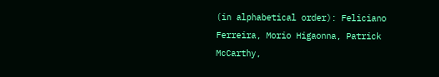(in alphabetical order): Feliciano Ferreira, Morio Higaonna, Patrick McCarthy,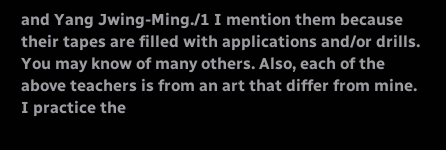and Yang Jwing-Ming./1 I mention them because their tapes are filled with applications and/or drills. You may know of many others. Also, each of the above teachers is from an art that differ from mine. I practice the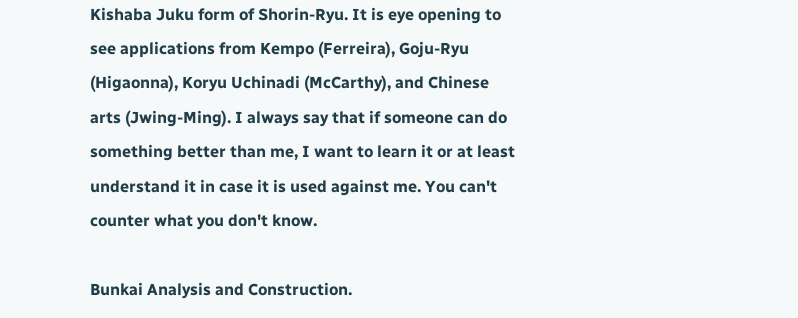Kishaba Juku form of Shorin-Ryu. It is eye opening to see applications from Kempo (Ferreira), Goju-Ryu (Higaonna), Koryu Uchinadi (McCarthy), and Chinese arts (Jwing-Ming). I always say that if someone can do something better than me, I want to learn it or at least understand it in case it is used against me. You can't counter what you don't know.

Bunkai Analysis and Construction.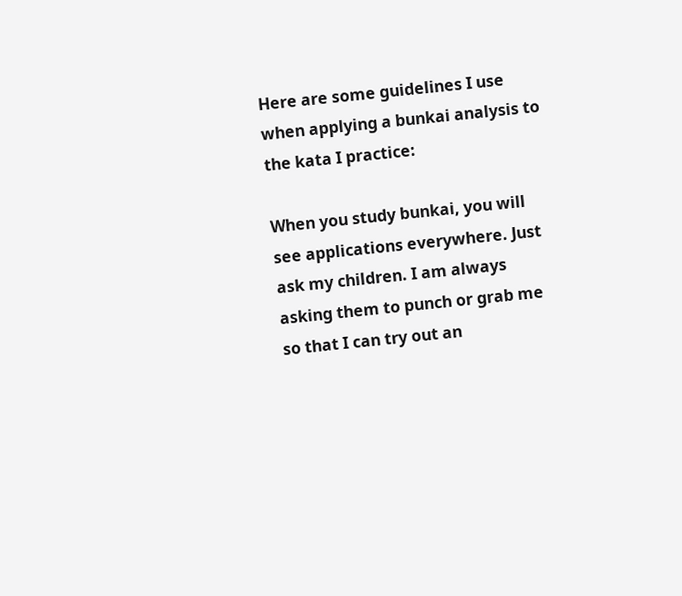Here are some guidelines I use when applying a bunkai analysis to the kata I practice:

When you study bunkai, you will see applications everywhere. Just ask my children. I am always asking them to punch or grab me so that I can try out an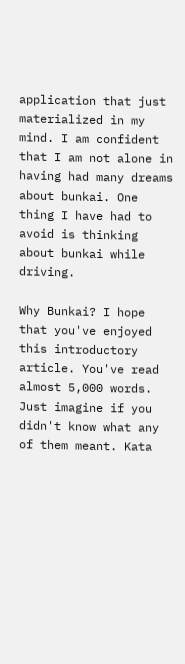application that just materialized in my mind. I am confident that I am not alone in having had many dreams about bunkai. One thing I have had to avoid is thinking about bunkai while driving.

Why Bunkai? I hope that you've enjoyed this introductory article. You've read almost 5,000 words. Just imagine if you didn't know what any of them meant. Kata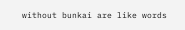without bunkai are like words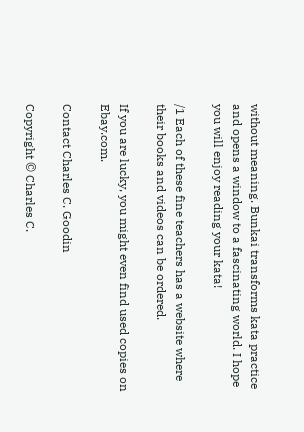without meaning. Bunkai transforms kata practice and opens a window to a fascinating world. I hope you will enjoy reading your kata!

/1 Each of these fine teachers has a website where their books and videos can be ordered.

If you are lucky, you might even find used copies on Ebay.com.

Contact Charles C. Goodin

Copyright © Charles C.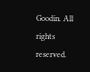Goodin. All rights reserved.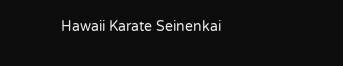Hawaii Karate Seinenkai